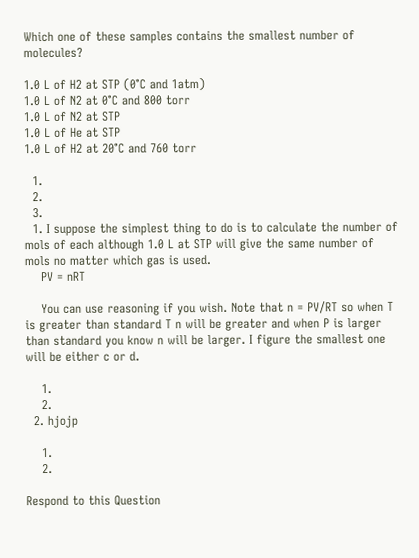Which one of these samples contains the smallest number of molecules?

1.0 L of H2 at STP (0°C and 1atm)
1.0 L of N2 at 0°C and 800 torr
1.0 L of N2 at STP
1.0 L of He at STP
1.0 L of H2 at 20°C and 760 torr

  1.
  2.
  3.
  1. I suppose the simplest thing to do is to calculate the number of mols of each although 1.0 L at STP will give the same number of mols no matter which gas is used.
    PV = nRT

    You can use reasoning if you wish. Note that n = PV/RT so when T is greater than standard T n will be greater and when P is larger than standard you know n will be larger. I figure the smallest one will be either c or d.

    1.
    2.
  2. hjojp

    1.
    2.

Respond to this Question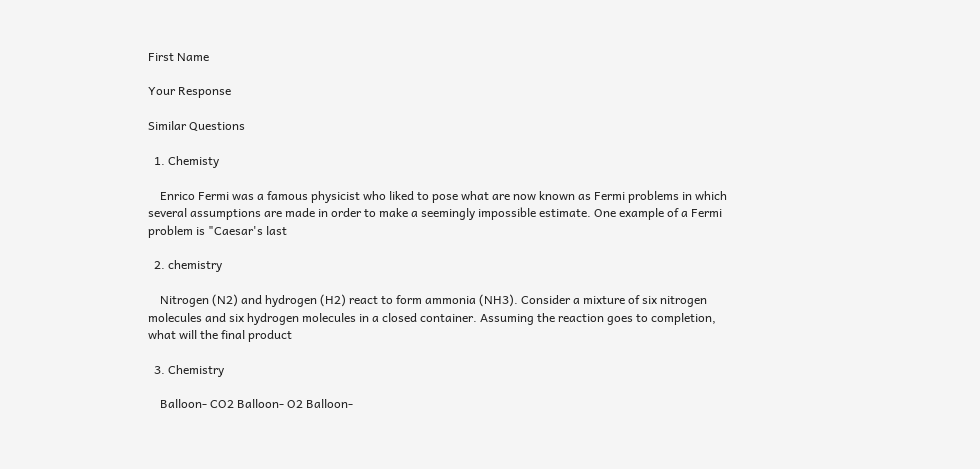First Name

Your Response

Similar Questions

  1. Chemisty

    Enrico Fermi was a famous physicist who liked to pose what are now known as Fermi problems in which several assumptions are made in order to make a seemingly impossible estimate. One example of a Fermi problem is "Caesar's last

  2. chemistry

    Nitrogen (N2) and hydrogen (H2) react to form ammonia (NH3). Consider a mixture of six nitrogen molecules and six hydrogen molecules in a closed container. Assuming the reaction goes to completion, what will the final product

  3. Chemistry

    Balloon- CO2 Balloon- O2 Balloon-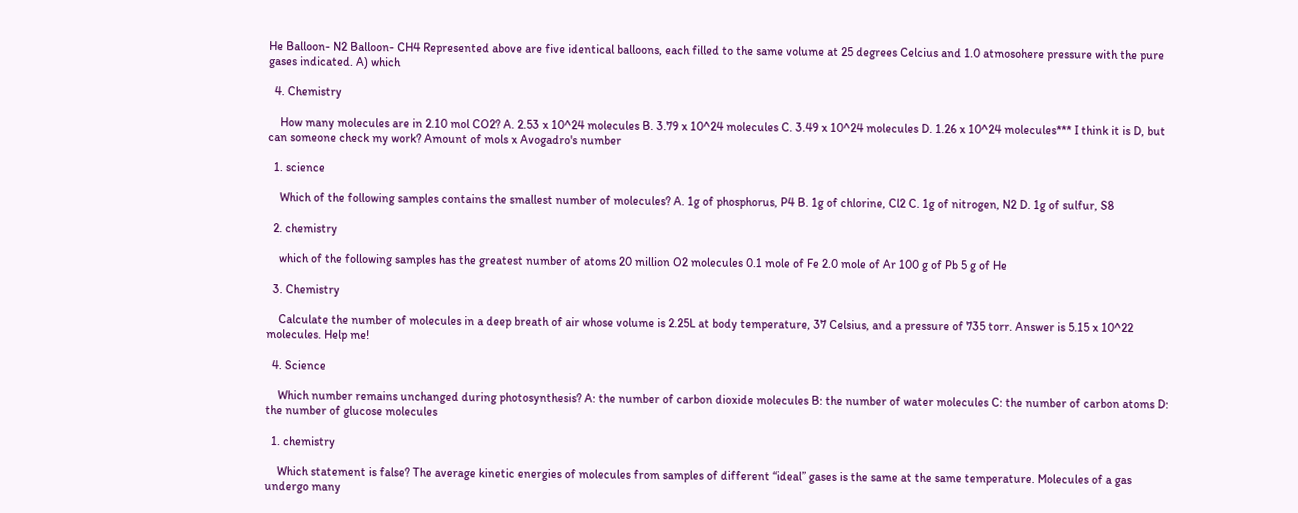He Balloon- N2 Balloon- CH4 Represented above are five identical balloons, each filled to the same volume at 25 degrees Celcius and 1.0 atmosohere pressure with the pure gases indicated. A) which

  4. Chemistry

    How many molecules are in 2.10 mol CO2? A. 2.53 x 10^24 molecules B. 3.79 x 10^24 molecules C. 3.49 x 10^24 molecules D. 1.26 x 10^24 molecules*** I think it is D, but can someone check my work? Amount of mols x Avogadro's number

  1. science

    Which of the following samples contains the smallest number of molecules? A. 1g of phosphorus, P4 B. 1g of chlorine, Cl2 C. 1g of nitrogen, N2 D. 1g of sulfur, S8

  2. chemistry

    which of the following samples has the greatest number of atoms 20 million O2 molecules 0.1 mole of Fe 2.0 mole of Ar 100 g of Pb 5 g of He

  3. Chemistry

    Calculate the number of molecules in a deep breath of air whose volume is 2.25L at body temperature, 37 Celsius, and a pressure of 735 torr. Answer is 5.15 x 10^22 molecules. Help me!

  4. Science

    Which number remains unchanged during photosynthesis? A: the number of carbon dioxide molecules B: the number of water molecules C: the number of carbon atoms D: the number of glucose molecules

  1. chemistry

    Which statement is false? The average kinetic energies of molecules from samples of different “ideal” gases is the same at the same temperature. Molecules of a gas undergo many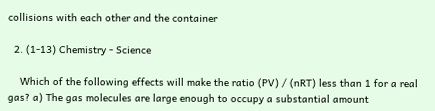collisions with each other and the container

  2. (1-13) Chemistry - Science

    Which of the following effects will make the ratio (PV) / (nRT) less than 1 for a real gas? a) The gas molecules are large enough to occupy a substantial amount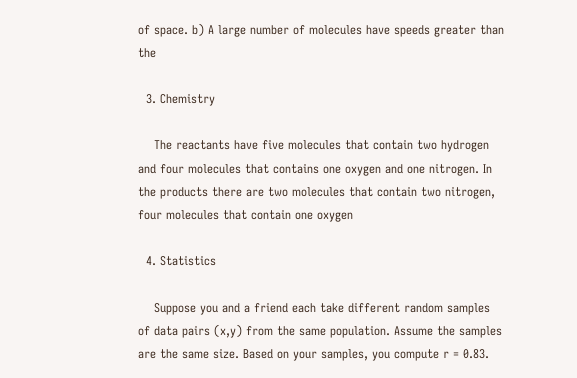of space. b) A large number of molecules have speeds greater than the

  3. Chemistry

    The reactants have five molecules that contain two hydrogen and four molecules that contains one oxygen and one nitrogen. In the products there are two molecules that contain two nitrogen, four molecules that contain one oxygen

  4. Statistics

    Suppose you and a friend each take different random samples of data pairs (x,y) from the same population. Assume the samples are the same size. Based on your samples, you compute r = 0.83.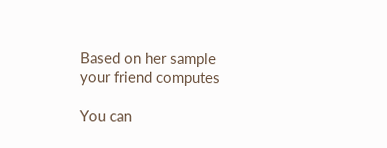Based on her sample your friend computes

You can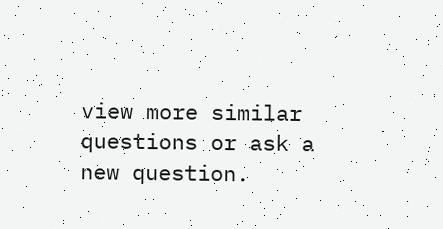view more similar questions or ask a new question.